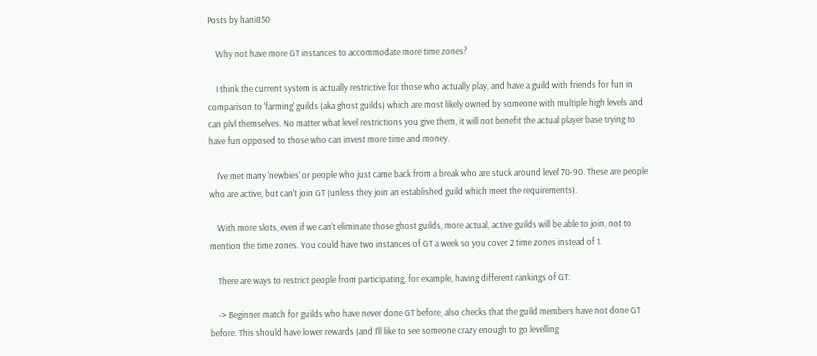Posts by hani850

    Why not have more GT instances to accommodate more time zones?

    I think the current system is actually restrictive for those who actually play, and have a guild with friends for fun in comparison to 'farming' guilds (aka ghost guilds) which are most likely owned by someone with multiple high levels and can plvl themselves. No matter what level restrictions you give them, it will not benefit the actual player base trying to have fun opposed to those who can invest more time and money.

    I've met many 'newbies' or people who just came back from a break who are stuck around level 70-90. These are people who are active, but can't join GT (unless they join an established guild which meet the requirements).

    With more slots, even if we can't eliminate those ghost guilds, more actual, active guilds will be able to join, not to mention the time zones. You could have two instances of GT a week so you cover 2 time zones instead of 1.

    There are ways to restrict people from participating, for example, having different rankings of GT:

    -> Beginner match for guilds who have never done GT before, also checks that the guild members have not done GT before. This should have lower rewards (and I'll like to see someone crazy enough to go levelling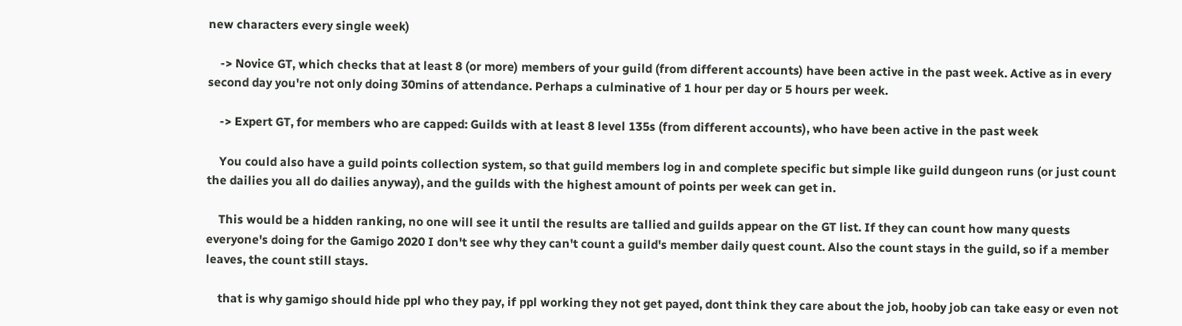new characters every single week)

    -> Novice GT, which checks that at least 8 (or more) members of your guild (from different accounts) have been active in the past week. Active as in every second day you're not only doing 30mins of attendance. Perhaps a culminative of 1 hour per day or 5 hours per week.

    -> Expert GT, for members who are capped: Guilds with at least 8 level 135s (from different accounts), who have been active in the past week

    You could also have a guild points collection system, so that guild members log in and complete specific but simple like guild dungeon runs (or just count the dailies you all do dailies anyway), and the guilds with the highest amount of points per week can get in.

    This would be a hidden ranking, no one will see it until the results are tallied and guilds appear on the GT list. If they can count how many quests everyone's doing for the Gamigo 2020 I don't see why they can't count a guild's member daily quest count. Also the count stays in the guild, so if a member leaves, the count still stays.

    that is why gamigo should hide ppl who they pay, if ppl working they not get payed, dont think they care about the job, hooby job can take easy or even not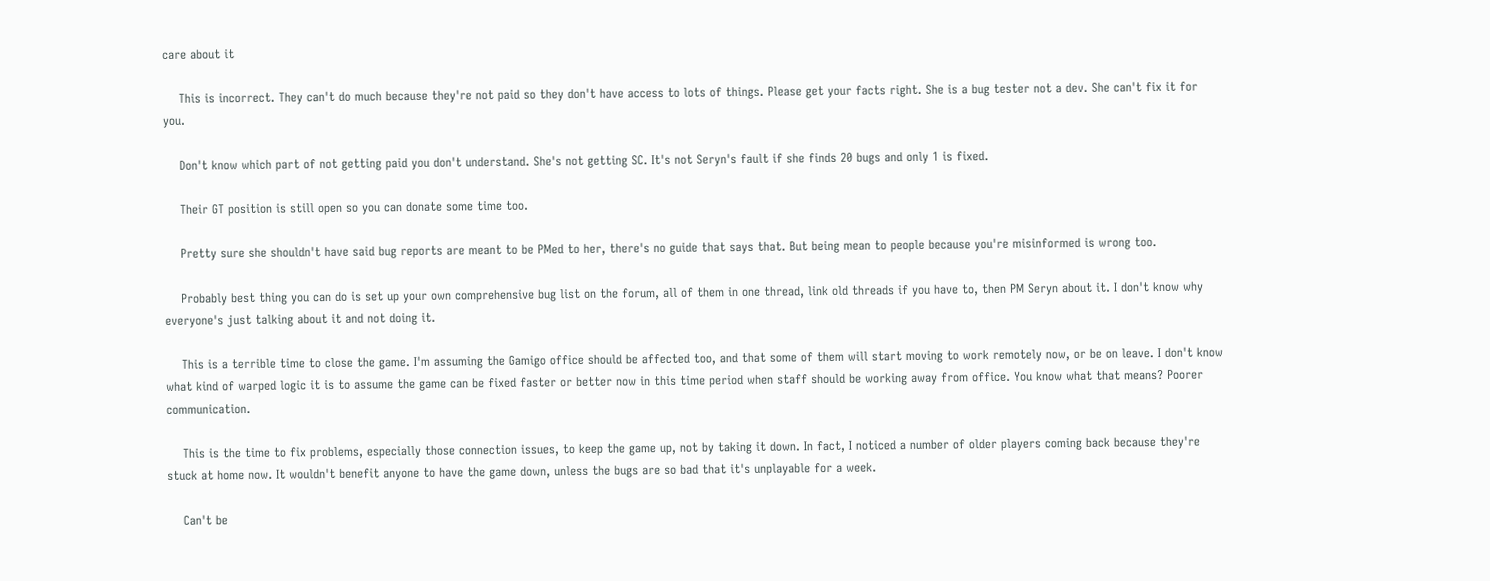care about it

    This is incorrect. They can't do much because they're not paid so they don't have access to lots of things. Please get your facts right. She is a bug tester not a dev. She can't fix it for you.

    Don't know which part of not getting paid you don't understand. She's not getting SC. It's not Seryn's fault if she finds 20 bugs and only 1 is fixed.

    Their GT position is still open so you can donate some time too.

    Pretty sure she shouldn't have said bug reports are meant to be PMed to her, there's no guide that says that. But being mean to people because you're misinformed is wrong too.

    Probably best thing you can do is set up your own comprehensive bug list on the forum, all of them in one thread, link old threads if you have to, then PM Seryn about it. I don't know why everyone's just talking about it and not doing it.

    This is a terrible time to close the game. I'm assuming the Gamigo office should be affected too, and that some of them will start moving to work remotely now, or be on leave. I don't know what kind of warped logic it is to assume the game can be fixed faster or better now in this time period when staff should be working away from office. You know what that means? Poorer communication.

    This is the time to fix problems, especially those connection issues, to keep the game up, not by taking it down. In fact, I noticed a number of older players coming back because they're stuck at home now. It wouldn't benefit anyone to have the game down, unless the bugs are so bad that it's unplayable for a week.

    Can't be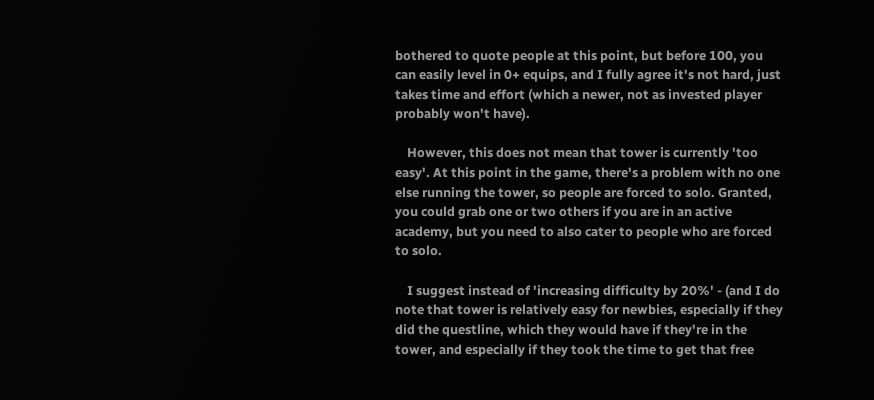bothered to quote people at this point, but before 100, you can easily level in 0+ equips, and I fully agree it's not hard, just takes time and effort (which a newer, not as invested player probably won't have).

    However, this does not mean that tower is currently 'too easy'. At this point in the game, there's a problem with no one else running the tower, so people are forced to solo. Granted, you could grab one or two others if you are in an active academy, but you need to also cater to people who are forced to solo.

    I suggest instead of 'increasing difficulty by 20%' - (and I do note that tower is relatively easy for newbies, especially if they did the questline, which they would have if they're in the tower, and especially if they took the time to get that free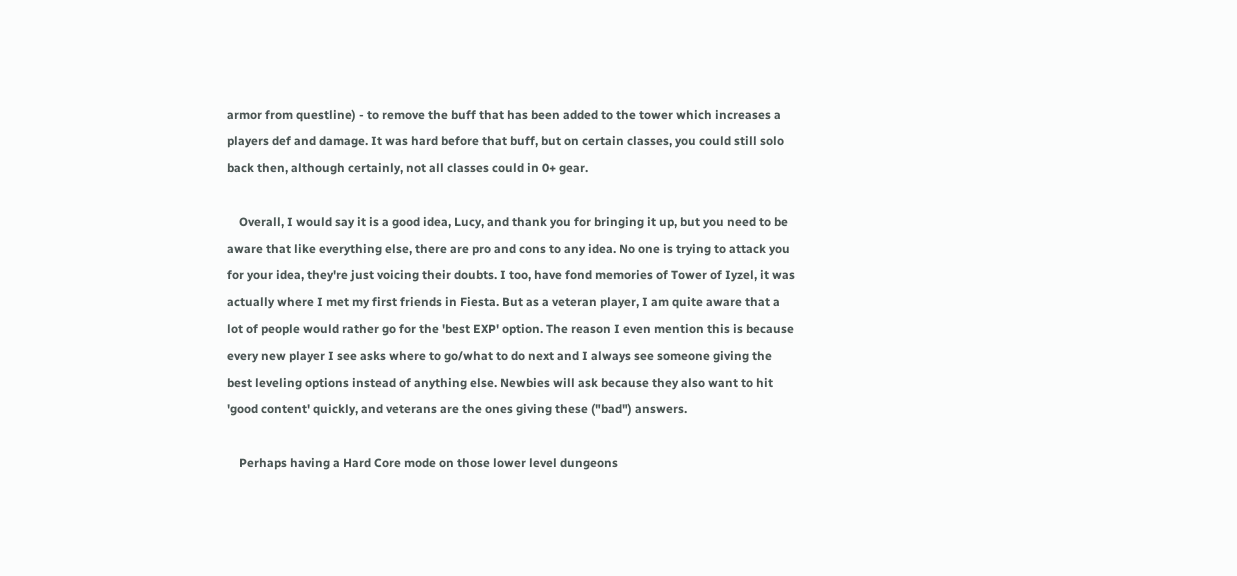armor from questline) - to remove the buff that has been added to the tower which increases a players def and damage. It was hard before that buff, but on certain classes, you could still solo back then, although certainly, not all classes could in 0+ gear.

    Overall, I would say it is a good idea, Lucy, and thank you for bringing it up, but you need to be aware that like everything else, there are pro and cons to any idea. No one is trying to attack you for your idea, they're just voicing their doubts. I too, have fond memories of Tower of Iyzel, it was actually where I met my first friends in Fiesta. But as a veteran player, I am quite aware that a lot of people would rather go for the 'best EXP' option. The reason I even mention this is because every new player I see asks where to go/what to do next and I always see someone giving the best leveling options instead of anything else. Newbies will ask because they also want to hit 'good content' quickly, and veterans are the ones giving these ("bad") answers.

    Perhaps having a Hard Core mode on those lower level dungeons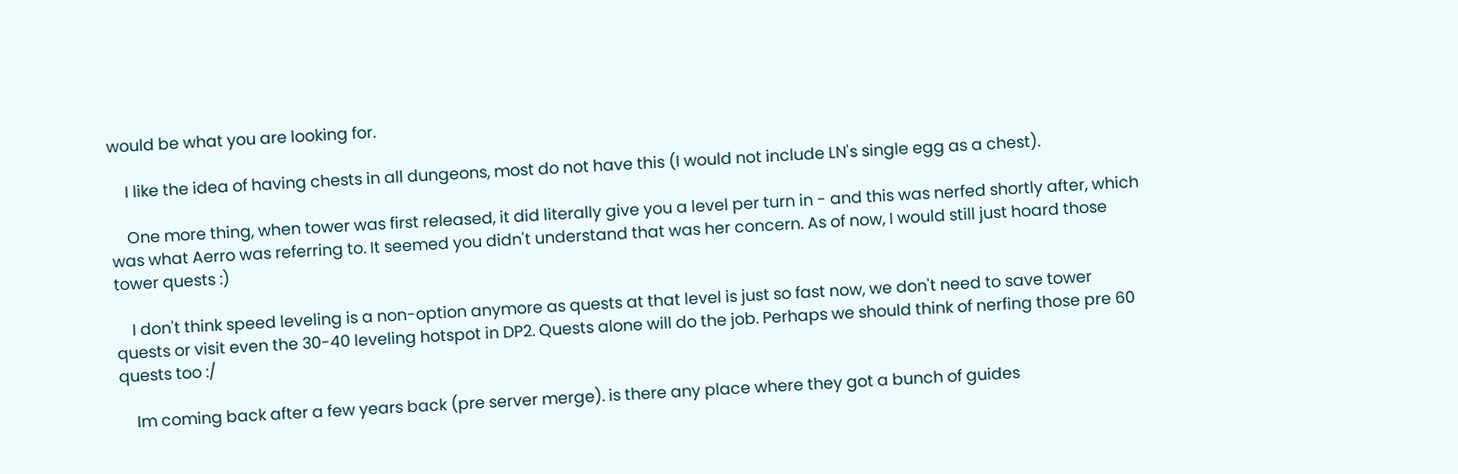would be what you are looking for.

    I like the idea of having chests in all dungeons, most do not have this (I would not include LN's single egg as a chest).

    One more thing, when tower was first released, it did literally give you a level per turn in - and this was nerfed shortly after, which was what Aerro was referring to. It seemed you didn't understand that was her concern. As of now, I would still just hoard those tower quests :)

    I don't think speed leveling is a non-option anymore as quests at that level is just so fast now, we don't need to save tower quests or visit even the 30-40 leveling hotspot in DP2. Quests alone will do the job. Perhaps we should think of nerfing those pre 60 quests too :/

    Im coming back after a few years back (pre server merge). is there any place where they got a bunch of guides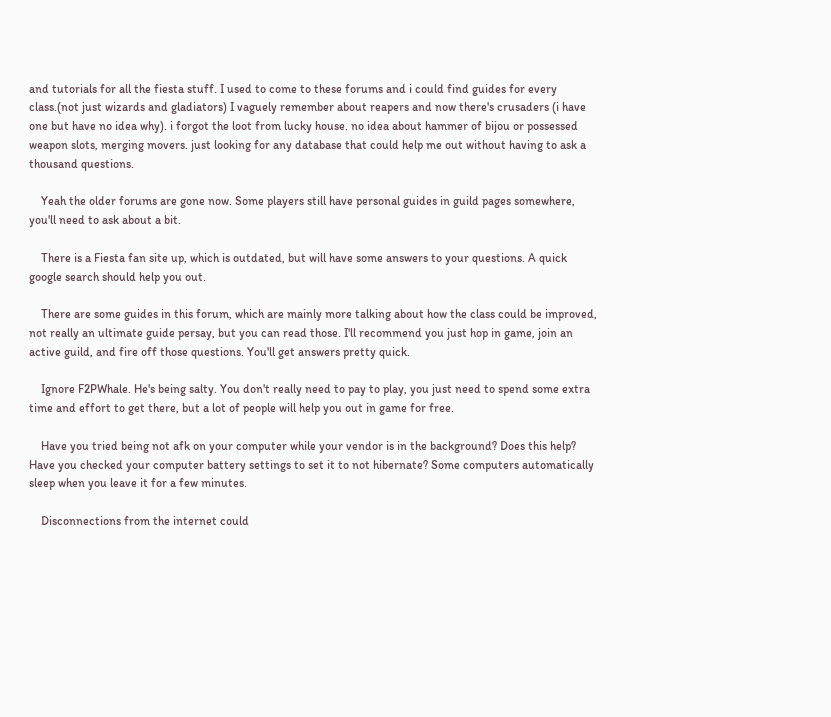and tutorials for all the fiesta stuff. I used to come to these forums and i could find guides for every class.(not just wizards and gladiators) I vaguely remember about reapers and now there's crusaders (i have one but have no idea why). i forgot the loot from lucky house. no idea about hammer of bijou or possessed weapon slots, merging movers. just looking for any database that could help me out without having to ask a thousand questions.

    Yeah the older forums are gone now. Some players still have personal guides in guild pages somewhere, you'll need to ask about a bit.

    There is a Fiesta fan site up, which is outdated, but will have some answers to your questions. A quick google search should help you out.

    There are some guides in this forum, which are mainly more talking about how the class could be improved, not really an ultimate guide persay, but you can read those. I'll recommend you just hop in game, join an active guild, and fire off those questions. You'll get answers pretty quick.

    Ignore F2PWhale. He's being salty. You don't really need to pay to play, you just need to spend some extra time and effort to get there, but a lot of people will help you out in game for free.

    Have you tried being not afk on your computer while your vendor is in the background? Does this help? Have you checked your computer battery settings to set it to not hibernate? Some computers automatically sleep when you leave it for a few minutes.

    Disconnections from the internet could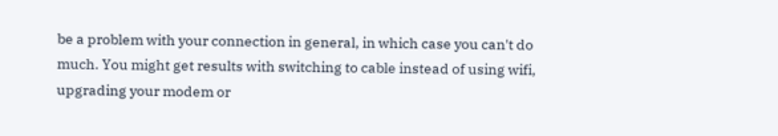be a problem with your connection in general, in which case you can't do much. You might get results with switching to cable instead of using wifi, upgrading your modem or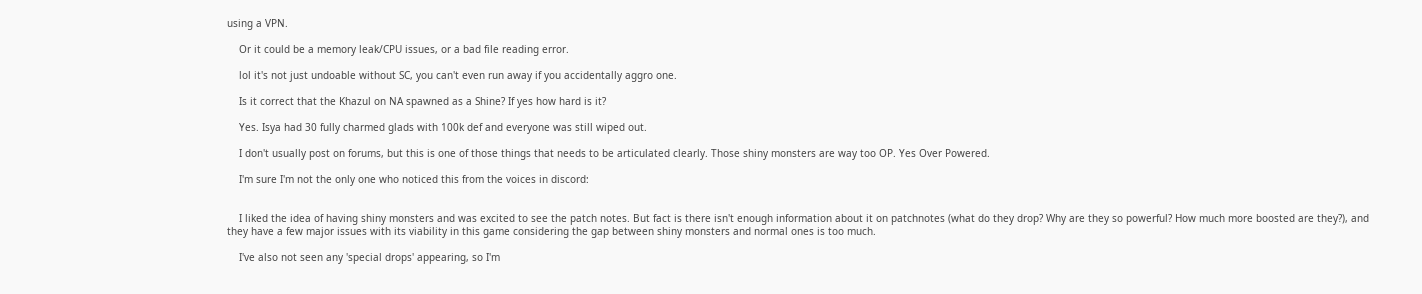using a VPN.

    Or it could be a memory leak/CPU issues, or a bad file reading error.

    lol it's not just undoable without SC, you can't even run away if you accidentally aggro one.

    Is it correct that the Khazul on NA spawned as a Shine? If yes how hard is it?

    Yes. Isya had 30 fully charmed glads with 100k def and everyone was still wiped out.

    I don't usually post on forums, but this is one of those things that needs to be articulated clearly. Those shiny monsters are way too OP. Yes Over Powered.

    I'm sure I'm not the only one who noticed this from the voices in discord:


    I liked the idea of having shiny monsters and was excited to see the patch notes. But fact is there isn't enough information about it on patchnotes (what do they drop? Why are they so powerful? How much more boosted are they?), and they have a few major issues with its viability in this game considering the gap between shiny monsters and normal ones is too much.

    I've also not seen any 'special drops' appearing, so I'm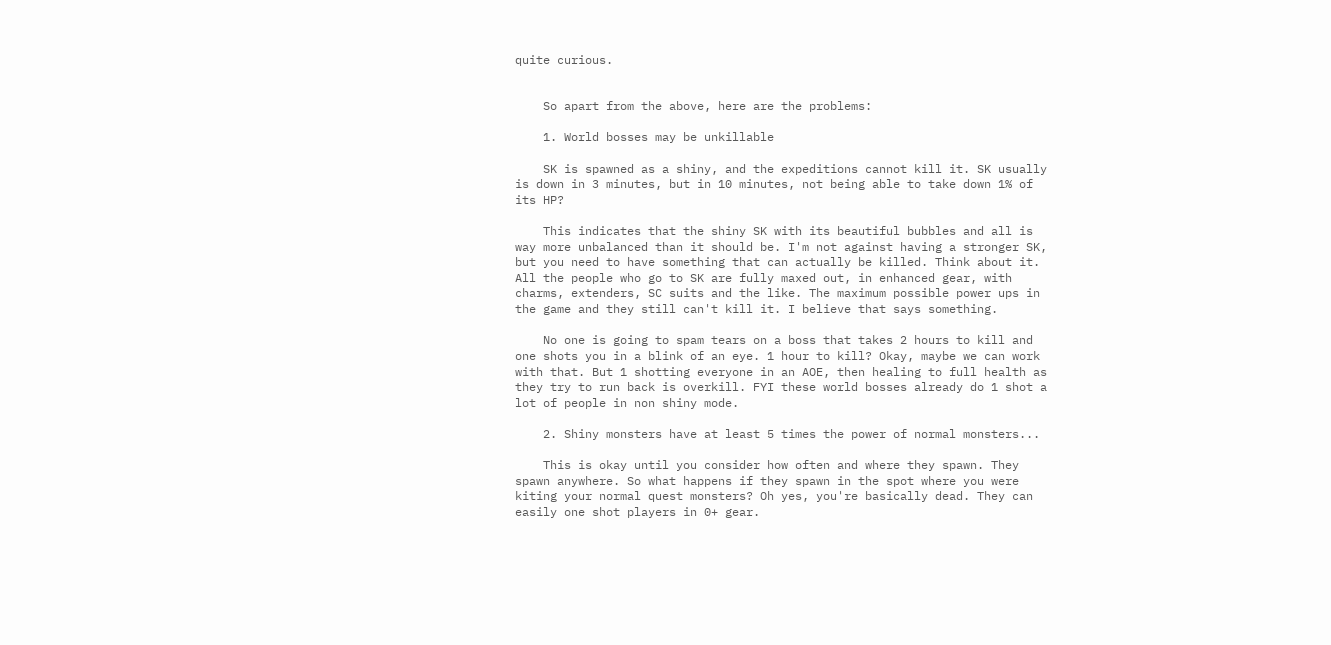quite curious.


    So apart from the above, here are the problems:

    1. World bosses may be unkillable

    SK is spawned as a shiny, and the expeditions cannot kill it. SK usually is down in 3 minutes, but in 10 minutes, not being able to take down 1% of its HP?

    This indicates that the shiny SK with its beautiful bubbles and all is way more unbalanced than it should be. I'm not against having a stronger SK, but you need to have something that can actually be killed. Think about it. All the people who go to SK are fully maxed out, in enhanced gear, with charms, extenders, SC suits and the like. The maximum possible power ups in the game and they still can't kill it. I believe that says something.

    No one is going to spam tears on a boss that takes 2 hours to kill and one shots you in a blink of an eye. 1 hour to kill? Okay, maybe we can work with that. But 1 shotting everyone in an AOE, then healing to full health as they try to run back is overkill. FYI these world bosses already do 1 shot a lot of people in non shiny mode.

    2. Shiny monsters have at least 5 times the power of normal monsters...

    This is okay until you consider how often and where they spawn. They spawn anywhere. So what happens if they spawn in the spot where you were kiting your normal quest monsters? Oh yes, you're basically dead. They can easily one shot players in 0+ gear.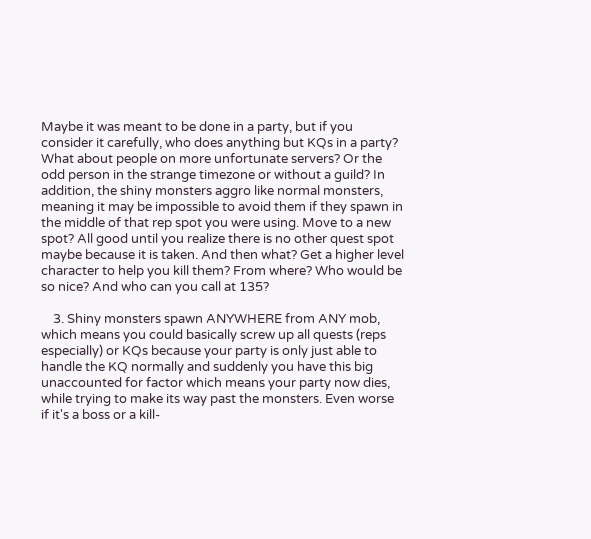Maybe it was meant to be done in a party, but if you consider it carefully, who does anything but KQs in a party? What about people on more unfortunate servers? Or the odd person in the strange timezone or without a guild? In addition, the shiny monsters aggro like normal monsters, meaning it may be impossible to avoid them if they spawn in the middle of that rep spot you were using. Move to a new spot? All good until you realize there is no other quest spot maybe because it is taken. And then what? Get a higher level character to help you kill them? From where? Who would be so nice? And who can you call at 135?

    3. Shiny monsters spawn ANYWHERE from ANY mob, which means you could basically screw up all quests (reps especially) or KQs because your party is only just able to handle the KQ normally and suddenly you have this big unaccounted for factor which means your party now dies, while trying to make its way past the monsters. Even worse if it's a boss or a kill-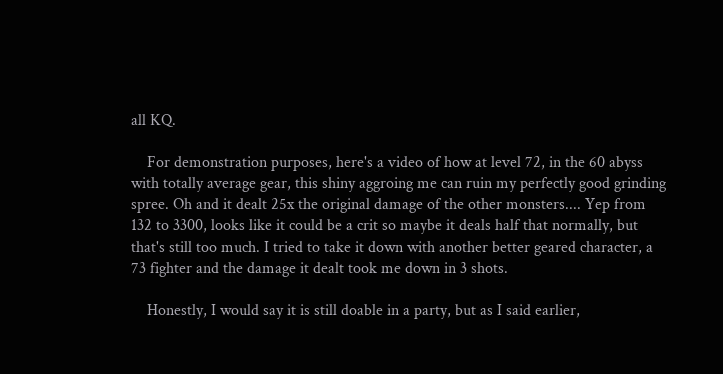all KQ.

    For demonstration purposes, here's a video of how at level 72, in the 60 abyss with totally average gear, this shiny aggroing me can ruin my perfectly good grinding spree. Oh and it dealt 25x the original damage of the other monsters.... Yep from 132 to 3300, looks like it could be a crit so maybe it deals half that normally, but that's still too much. I tried to take it down with another better geared character, a 73 fighter and the damage it dealt took me down in 3 shots.

    Honestly, I would say it is still doable in a party, but as I said earlier,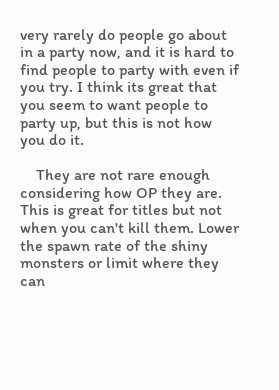very rarely do people go about in a party now, and it is hard to find people to party with even if you try. I think its great that you seem to want people to party up, but this is not how you do it.

    They are not rare enough considering how OP they are. This is great for titles but not when you can't kill them. Lower the spawn rate of the shiny monsters or limit where they can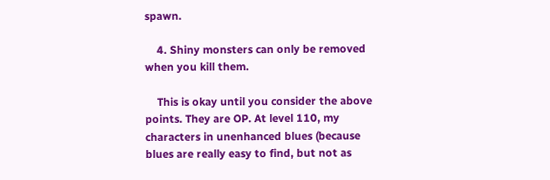spawn.

    4. Shiny monsters can only be removed when you kill them.

    This is okay until you consider the above points. They are OP. At level 110, my characters in unenhanced blues (because blues are really easy to find, but not as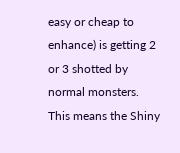easy or cheap to enhance) is getting 2 or 3 shotted by normal monsters. This means the Shiny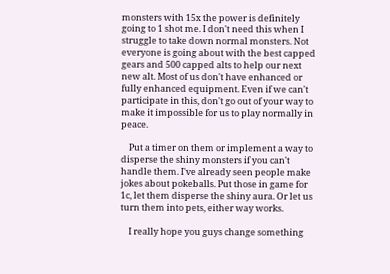monsters with 15x the power is definitely going to 1 shot me. I don't need this when I struggle to take down normal monsters. Not everyone is going about with the best capped gears and 500 capped alts to help our next new alt. Most of us don't have enhanced or fully enhanced equipment. Even if we can't participate in this, don't go out of your way to make it impossible for us to play normally in peace.

    Put a timer on them or implement a way to disperse the shiny monsters if you can't handle them. I've already seen people make jokes about pokeballs. Put those in game for 1c, let them disperse the shiny aura. Or let us turn them into pets, either way works.

    I really hope you guys change something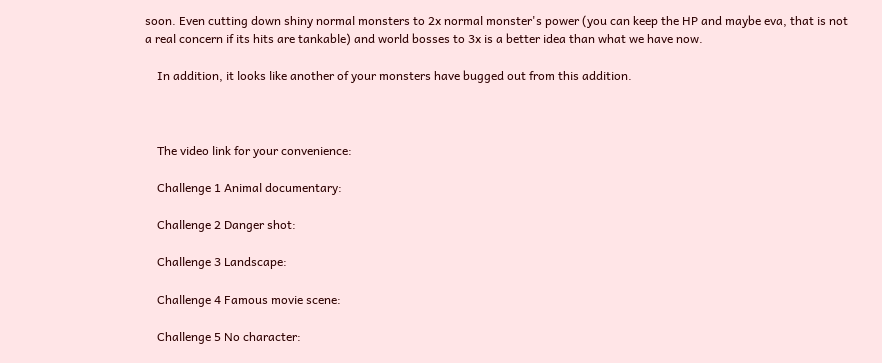soon. Even cutting down shiny normal monsters to 2x normal monster's power (you can keep the HP and maybe eva, that is not a real concern if its hits are tankable) and world bosses to 3x is a better idea than what we have now.

    In addition, it looks like another of your monsters have bugged out from this addition.



    The video link for your convenience:

    Challenge 1 Animal documentary:

    Challenge 2 Danger shot:

    Challenge 3 Landscape:

    Challenge 4 Famous movie scene:

    Challenge 5 No character: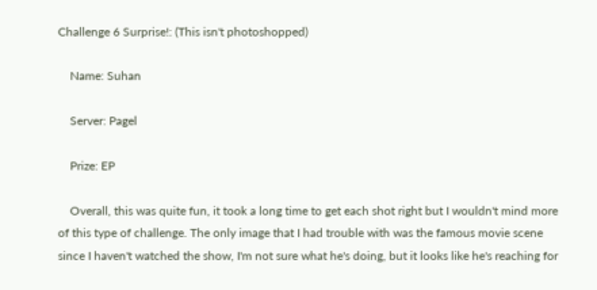Challenge 6 Surprise!: (This isn't photoshopped)

    Name: Suhan

    Server: Pagel

    Prize: EP

    Overall, this was quite fun, it took a long time to get each shot right but I wouldn't mind more of this type of challenge. The only image that I had trouble with was the famous movie scene since I haven't watched the show, I'm not sure what he's doing, but it looks like he's reaching for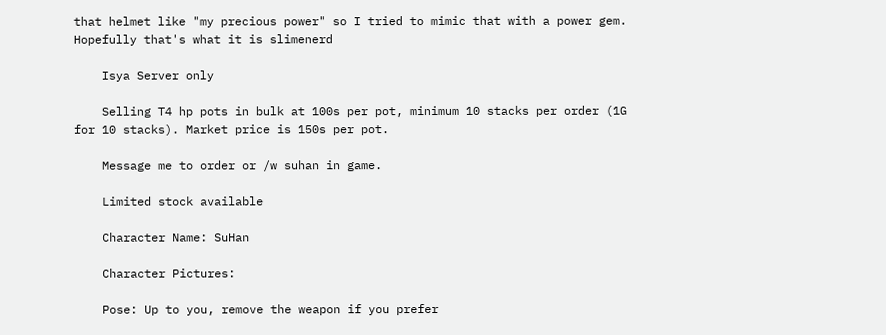that helmet like "my precious power" so I tried to mimic that with a power gem. Hopefully that's what it is slimenerd

    Isya Server only

    Selling T4 hp pots in bulk at 100s per pot, minimum 10 stacks per order (1G for 10 stacks). Market price is 150s per pot.

    Message me to order or /w suhan in game.

    Limited stock available

    Character Name: SuHan

    Character Pictures:

    Pose: Up to you, remove the weapon if you prefer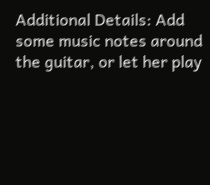Additional Details: Add some music notes around the guitar, or let her play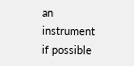an instrument if possible